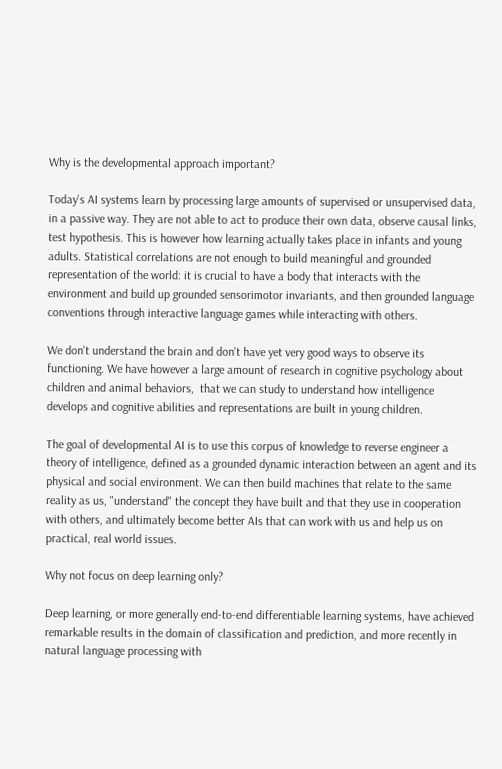Why is the developmental approach important?

Today's AI systems learn by processing large amounts of supervised or unsupervised data, in a passive way. They are not able to act to produce their own data, observe causal links, test hypothesis. This is however how learning actually takes place in infants and young adults. Statistical correlations are not enough to build meaningful and grounded representation of the world: it is crucial to have a body that interacts with the environment and build up grounded sensorimotor invariants, and then grounded language conventions through interactive language games while interacting with others.

We don't understand the brain and don't have yet very good ways to observe its functioning. We have however a large amount of research in cognitive psychology about children and animal behaviors,  that we can study to understand how intelligence develops and cognitive abilities and representations are built in young children.

The goal of developmental AI is to use this corpus of knowledge to reverse engineer a theory of intelligence, defined as a grounded dynamic interaction between an agent and its physical and social environment. We can then build machines that relate to the same reality as us, "understand" the concept they have built and that they use in cooperation with others, and ultimately become better AIs that can work with us and help us on practical, real world issues.

Why not focus on deep learning only?

Deep learning, or more generally end-to-end differentiable learning systems, have achieved remarkable results in the domain of classification and prediction, and more recently in natural language processing with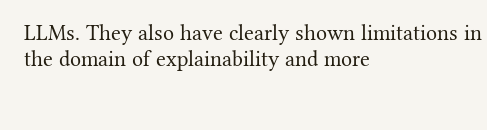LLMs. They also have clearly shown limitations in the domain of explainability and more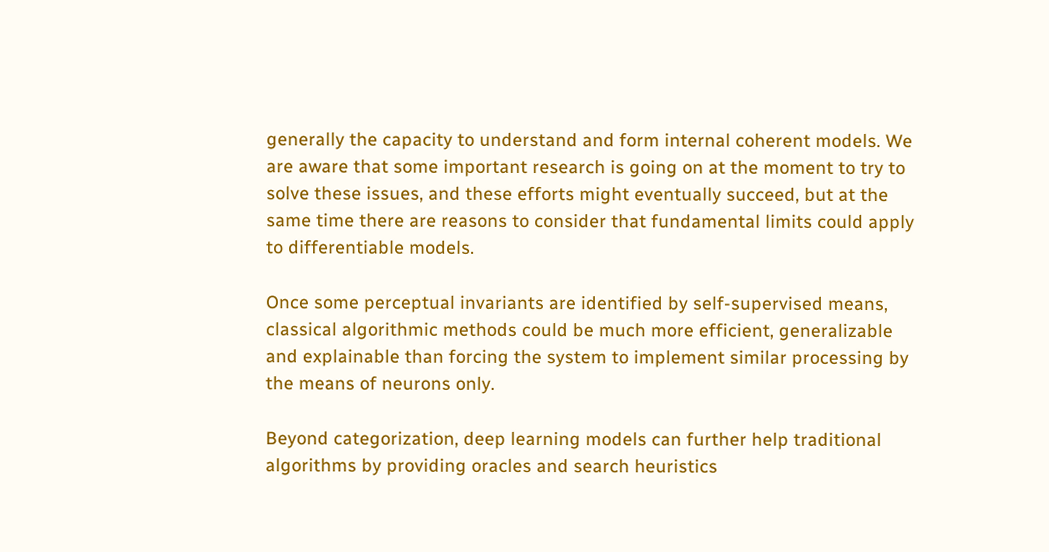generally the capacity to understand and form internal coherent models. We are aware that some important research is going on at the moment to try to solve these issues, and these efforts might eventually succeed, but at the same time there are reasons to consider that fundamental limits could apply to differentiable models.

Once some perceptual invariants are identified by self-supervised means, classical algorithmic methods could be much more efficient, generalizable and explainable than forcing the system to implement similar processing by the means of neurons only.

Beyond categorization, deep learning models can further help traditional algorithms by providing oracles and search heuristics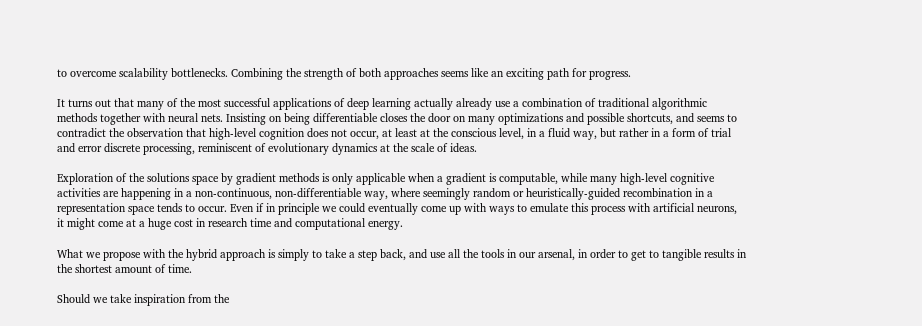to overcome scalability bottlenecks. Combining the strength of both approaches seems like an exciting path for progress.

It turns out that many of the most successful applications of deep learning actually already use a combination of traditional algorithmic methods together with neural nets. Insisting on being differentiable closes the door on many optimizations and possible shortcuts, and seems to contradict the observation that high-level cognition does not occur, at least at the conscious level, in a fluid way, but rather in a form of trial and error discrete processing, reminiscent of evolutionary dynamics at the scale of ideas.

Exploration of the solutions space by gradient methods is only applicable when a gradient is computable, while many high-level cognitive activities are happening in a non-continuous, non-differentiable way, where seemingly random or heuristically-guided recombination in a representation space tends to occur. Even if in principle we could eventually come up with ways to emulate this process with artificial neurons, it might come at a huge cost in research time and computational energy.

What we propose with the hybrid approach is simply to take a step back, and use all the tools in our arsenal, in order to get to tangible results in the shortest amount of time.

Should we take inspiration from the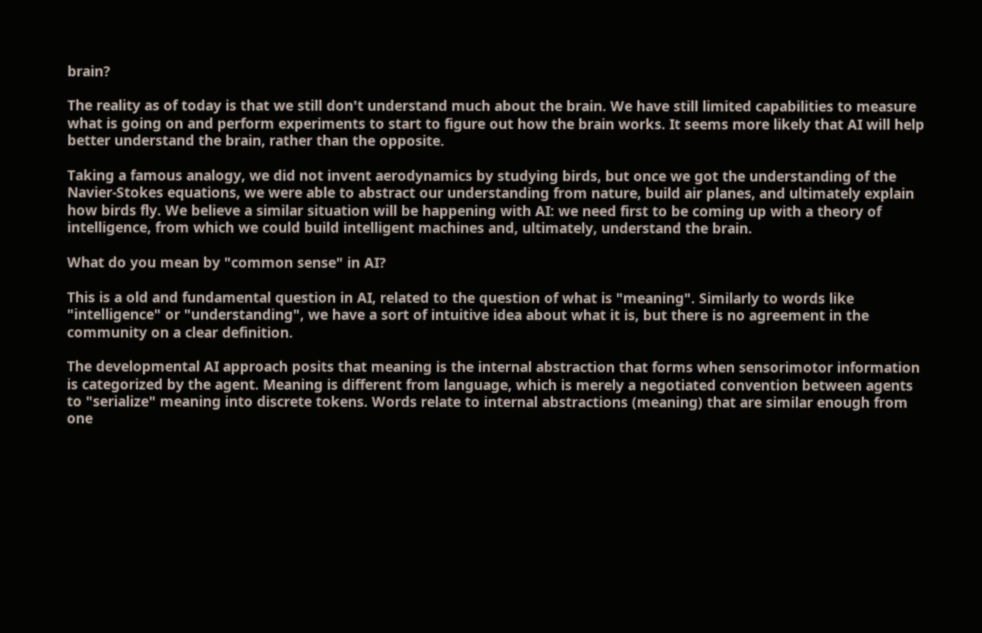brain?

The reality as of today is that we still don't understand much about the brain. We have still limited capabilities to measure what is going on and perform experiments to start to figure out how the brain works. It seems more likely that AI will help better understand the brain, rather than the opposite.

Taking a famous analogy, we did not invent aerodynamics by studying birds, but once we got the understanding of the Navier-Stokes equations, we were able to abstract our understanding from nature, build air planes, and ultimately explain how birds fly. We believe a similar situation will be happening with AI: we need first to be coming up with a theory of intelligence, from which we could build intelligent machines and, ultimately, understand the brain.

What do you mean by "common sense" in AI?

This is a old and fundamental question in AI, related to the question of what is "meaning". Similarly to words like "intelligence" or "understanding", we have a sort of intuitive idea about what it is, but there is no agreement in the community on a clear definition.

The developmental AI approach posits that meaning is the internal abstraction that forms when sensorimotor information is categorized by the agent. Meaning is different from language, which is merely a negotiated convention between agents to "serialize" meaning into discrete tokens. Words relate to internal abstractions (meaning) that are similar enough from one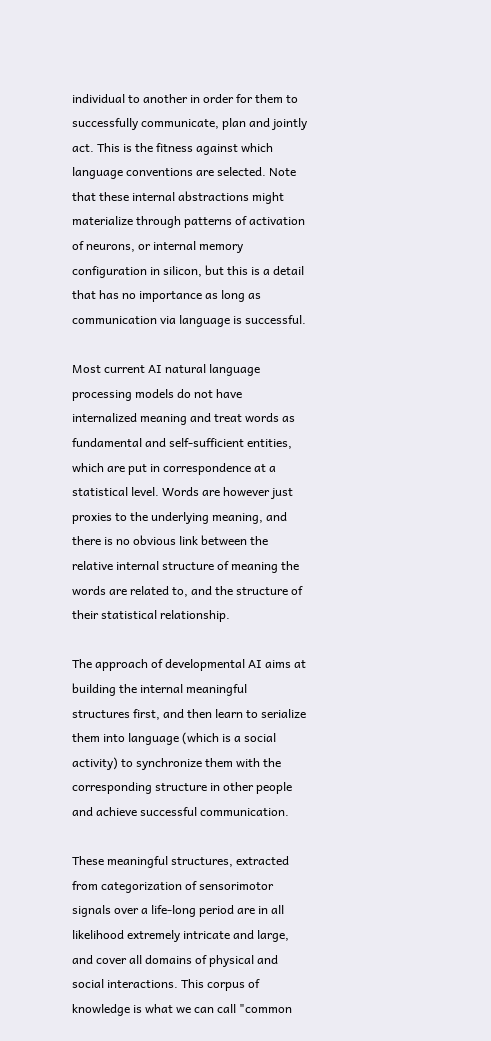individual to another in order for them to successfully communicate, plan and jointly act. This is the fitness against which language conventions are selected. Note that these internal abstractions might materialize through patterns of activation of neurons, or internal memory configuration in silicon, but this is a detail that has no importance as long as communication via language is successful.

Most current AI natural language processing models do not have internalized meaning and treat words as fundamental and self-sufficient entities, which are put in correspondence at a statistical level. Words are however just proxies to the underlying meaning, and there is no obvious link between the relative internal structure of meaning the words are related to, and the structure of their statistical relationship.

The approach of developmental AI aims at building the internal meaningful structures first, and then learn to serialize them into language (which is a social activity) to synchronize them with the corresponding structure in other people and achieve successful communication.

These meaningful structures, extracted from categorization of sensorimotor signals over a life-long period are in all likelihood extremely intricate and large, and cover all domains of physical and social interactions. This corpus of knowledge is what we can call "common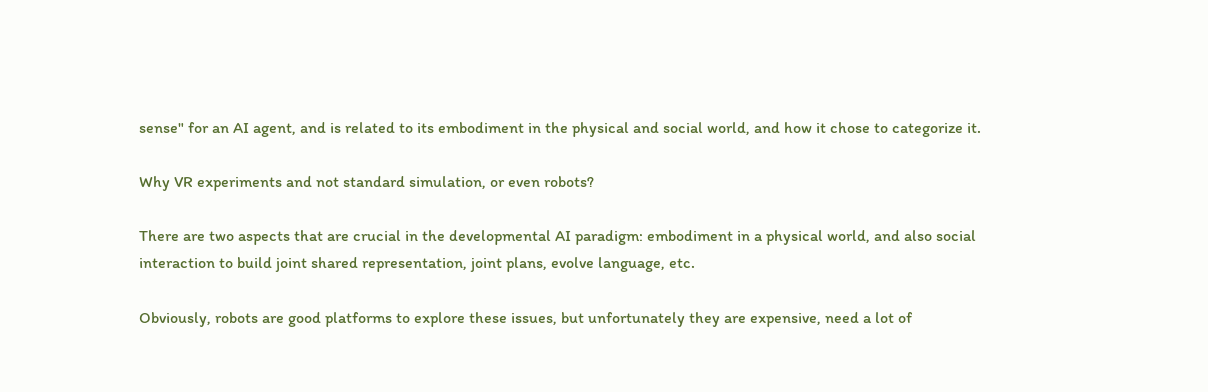sense" for an AI agent, and is related to its embodiment in the physical and social world, and how it chose to categorize it.

Why VR experiments and not standard simulation, or even robots?

There are two aspects that are crucial in the developmental AI paradigm: embodiment in a physical world, and also social interaction to build joint shared representation, joint plans, evolve language, etc.

Obviously, robots are good platforms to explore these issues, but unfortunately they are expensive, need a lot of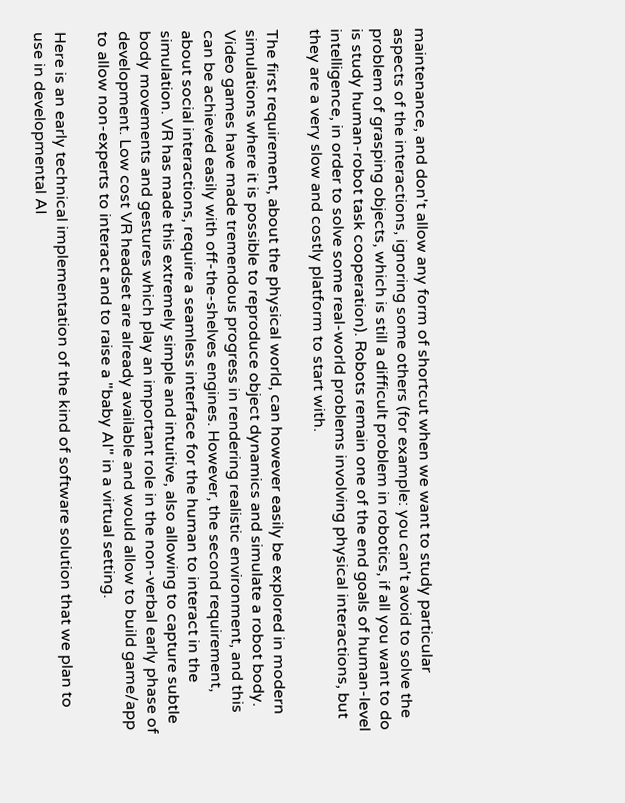maintenance, and don't allow any form of shortcut when we want to study particular aspects of the interactions, ignoring some others (for example: you can't avoid to solve the problem of grasping objects, which is still a difficult problem in robotics, if all you want to do is study human-robot task cooperation). Robots remain one of the end goals of human-level intelligence, in order to solve some real-world problems involving physical interactions, but they are a very slow and costly platform to start with.

The first requirement, about the physical world, can however easily be explored in modern simulations where it is possible to reproduce object dynamics and simulate a robot body. Video games have made tremendous progress in rendering realistic environment, and this can be achieved easily with off-the-shelves engines. However, the second requirement, about social interactions, require a seamless interface for the human to interact in the simulation. VR has made this extremely simple and intuitive, also allowing to capture subtle body movements and gestures which play an important role in the non-verbal early phase of development. Low cost VR headset are already available and would allow to build game/app to allow non-experts to interact and to raise a "baby AI" in a virtual setting.

Here is an early technical implementation of the kind of software solution that we plan to use in developmental AI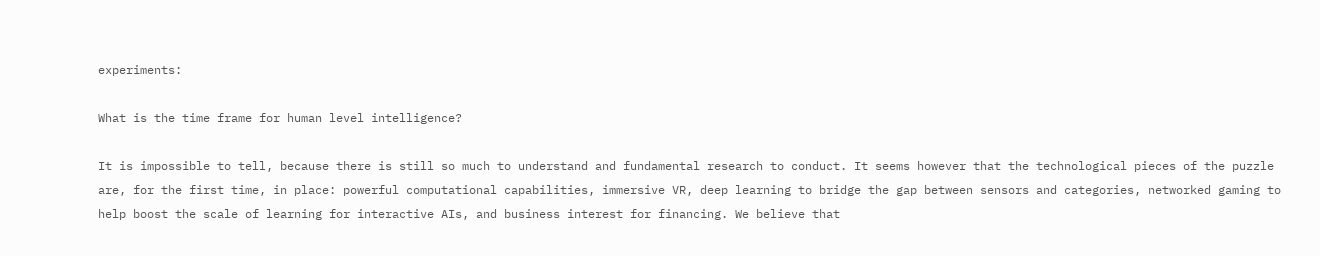experiments:

What is the time frame for human level intelligence?

It is impossible to tell, because there is still so much to understand and fundamental research to conduct. It seems however that the technological pieces of the puzzle are, for the first time, in place: powerful computational capabilities, immersive VR, deep learning to bridge the gap between sensors and categories, networked gaming to help boost the scale of learning for interactive AIs, and business interest for financing. We believe that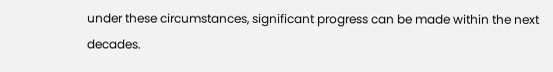under these circumstances, significant progress can be made within the next decades.